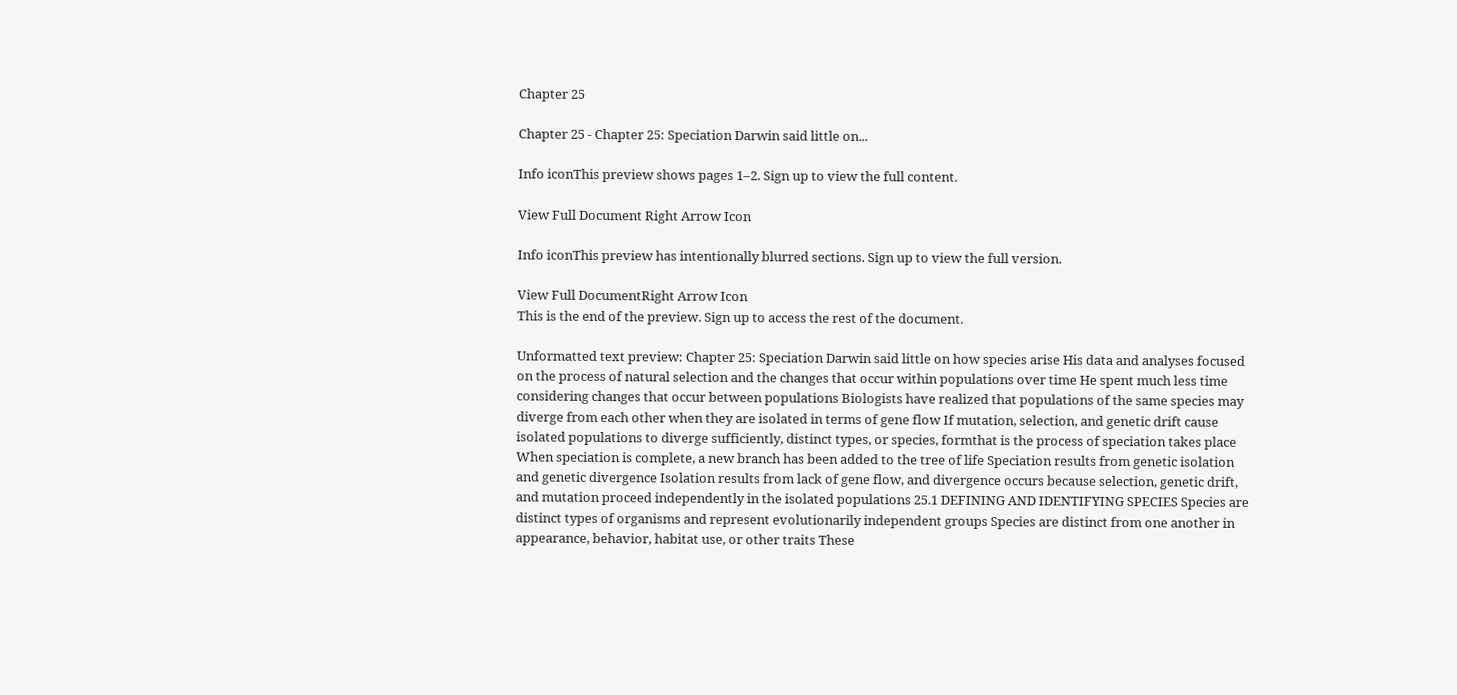Chapter 25

Chapter 25 - Chapter 25: Speciation Darwin said little on...

Info iconThis preview shows pages 1–2. Sign up to view the full content.

View Full Document Right Arrow Icon

Info iconThis preview has intentionally blurred sections. Sign up to view the full version.

View Full DocumentRight Arrow Icon
This is the end of the preview. Sign up to access the rest of the document.

Unformatted text preview: Chapter 25: Speciation Darwin said little on how species arise His data and analyses focused on the process of natural selection and the changes that occur within populations over time He spent much less time considering changes that occur between populations Biologists have realized that populations of the same species may diverge from each other when they are isolated in terms of gene flow If mutation, selection, and genetic drift cause isolated populations to diverge sufficiently, distinct types, or species, formthat is the process of speciation takes place When speciation is complete, a new branch has been added to the tree of life Speciation results from genetic isolation and genetic divergence Isolation results from lack of gene flow, and divergence occurs because selection, genetic drift, and mutation proceed independently in the isolated populations 25.1 DEFINING AND IDENTIFYING SPECIES Species are distinct types of organisms and represent evolutionarily independent groups Species are distinct from one another in appearance, behavior, habitat use, or other traits These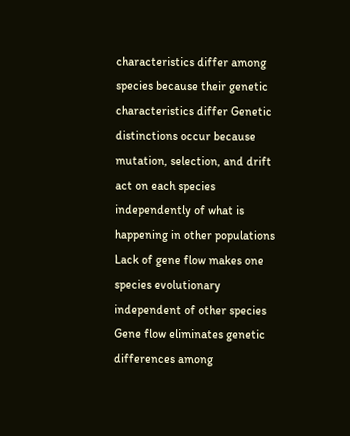characteristics differ among species because their genetic characteristics differ Genetic distinctions occur because mutation, selection, and drift act on each species independently of what is happening in other populations Lack of gene flow makes one species evolutionary independent of other species Gene flow eliminates genetic differences among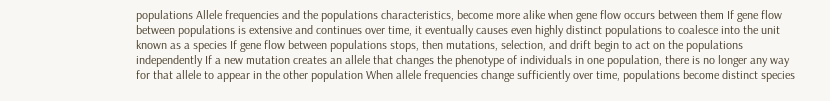populations Allele frequencies and the populations characteristics, become more alike when gene flow occurs between them If gene flow between populations is extensive and continues over time, it eventually causes even highly distinct populations to coalesce into the unit known as a species If gene flow between populations stops, then mutations, selection, and drift begin to act on the populations independently If a new mutation creates an allele that changes the phenotype of individuals in one population, there is no longer any way for that allele to appear in the other population When allele frequencies change sufficiently over time, populations become distinct species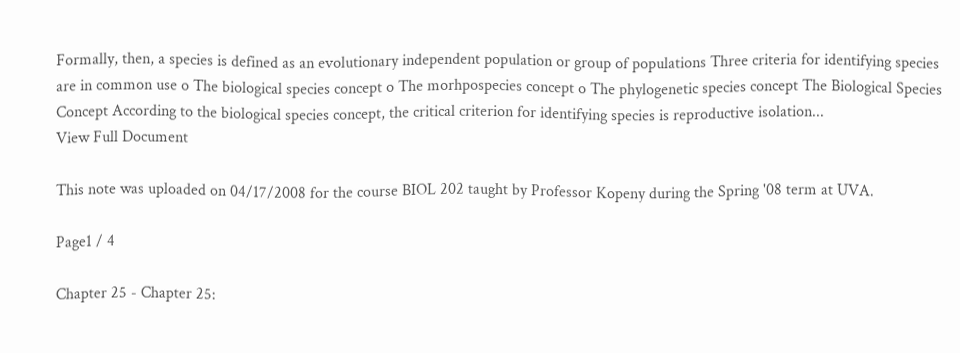Formally, then, a species is defined as an evolutionary independent population or group of populations Three criteria for identifying species are in common use o The biological species concept o The morhpospecies concept o The phylogenetic species concept The Biological Species Concept According to the biological species concept, the critical criterion for identifying species is reproductive isolation...
View Full Document

This note was uploaded on 04/17/2008 for the course BIOL 202 taught by Professor Kopeny during the Spring '08 term at UVA.

Page1 / 4

Chapter 25 - Chapter 25: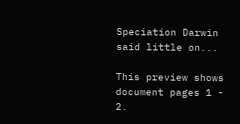Speciation Darwin said little on...

This preview shows document pages 1 - 2.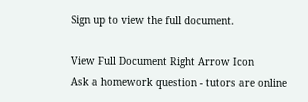Sign up to view the full document.

View Full Document Right Arrow Icon
Ask a homework question - tutors are online